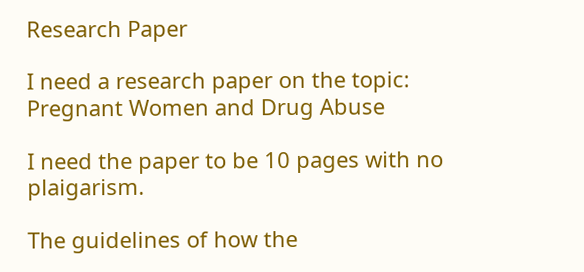Research Paper

I need a research paper on the topic: Pregnant Women and Drug Abuse

I need the paper to be 10 pages with no plaigarism.

The guidelines of how the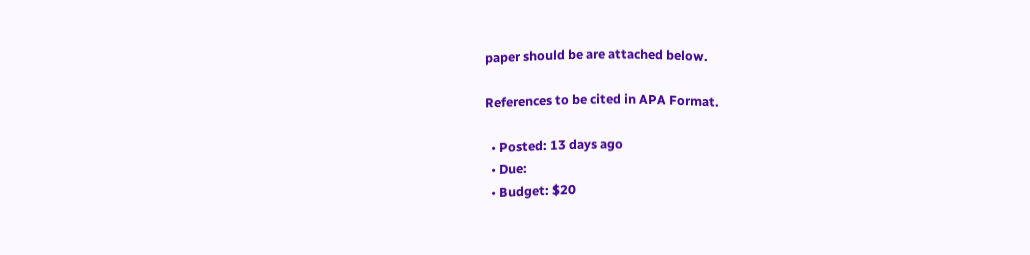paper should be are attached below.

References to be cited in APA Format.

  • Posted: 13 days ago
  • Due:
  • Budget: $20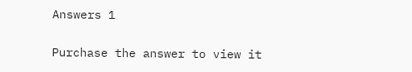Answers 1

Purchase the answer to view it